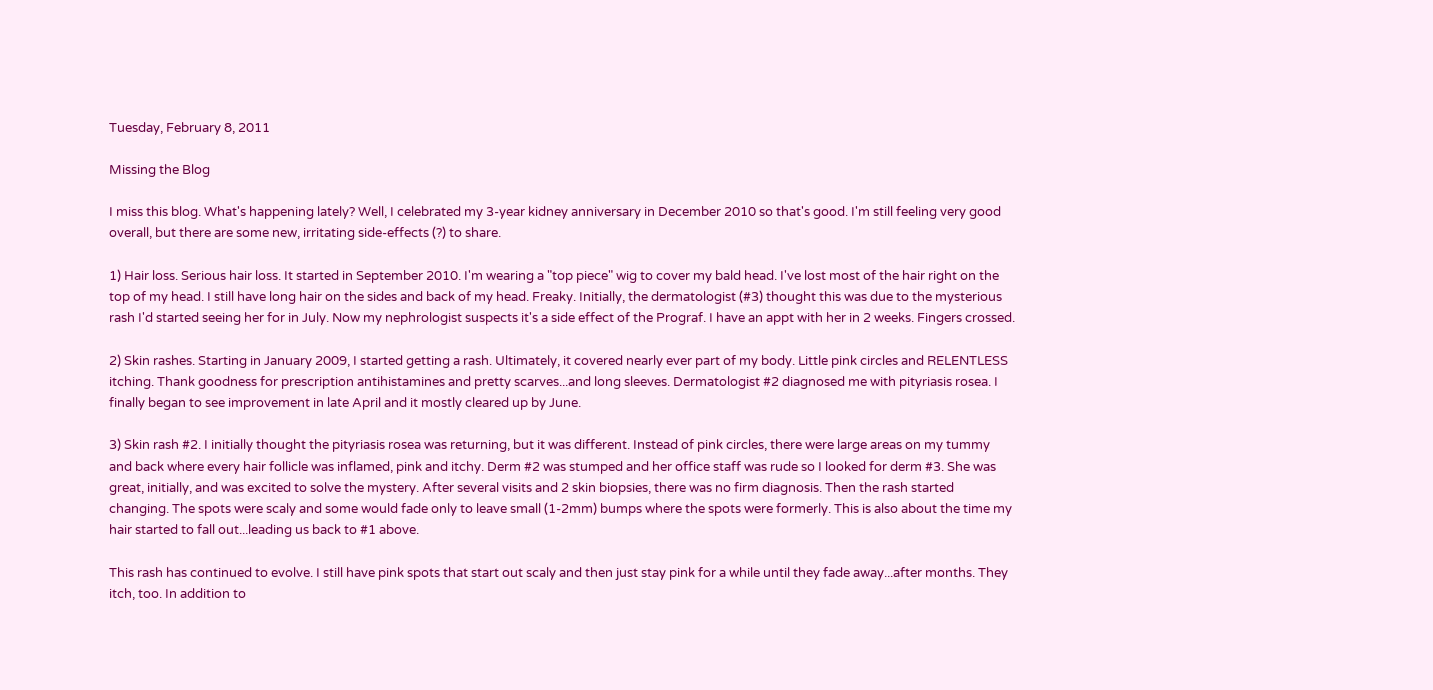Tuesday, February 8, 2011

Missing the Blog

I miss this blog. What's happening lately? Well, I celebrated my 3-year kidney anniversary in December 2010 so that's good. I'm still feeling very good overall, but there are some new, irritating side-effects (?) to share.

1) Hair loss. Serious hair loss. It started in September 2010. I'm wearing a "top piece" wig to cover my bald head. I've lost most of the hair right on the top of my head. I still have long hair on the sides and back of my head. Freaky. Initially, the dermatologist (#3) thought this was due to the mysterious rash I'd started seeing her for in July. Now my nephrologist suspects it's a side effect of the Prograf. I have an appt with her in 2 weeks. Fingers crossed.

2) Skin rashes. Starting in January 2009, I started getting a rash. Ultimately, it covered nearly ever part of my body. Little pink circles and RELENTLESS itching. Thank goodness for prescription antihistamines and pretty scarves...and long sleeves. Dermatologist #2 diagnosed me with pityriasis rosea. I finally began to see improvement in late April and it mostly cleared up by June.

3) Skin rash #2. I initially thought the pityriasis rosea was returning, but it was different. Instead of pink circles, there were large areas on my tummy and back where every hair follicle was inflamed, pink and itchy. Derm #2 was stumped and her office staff was rude so I looked for derm #3. She was great, initially, and was excited to solve the mystery. After several visits and 2 skin biopsies, there was no firm diagnosis. Then the rash started changing. The spots were scaly and some would fade only to leave small (1-2mm) bumps where the spots were formerly. This is also about the time my hair started to fall out...leading us back to #1 above.

This rash has continued to evolve. I still have pink spots that start out scaly and then just stay pink for a while until they fade away...after months. They itch, too. In addition to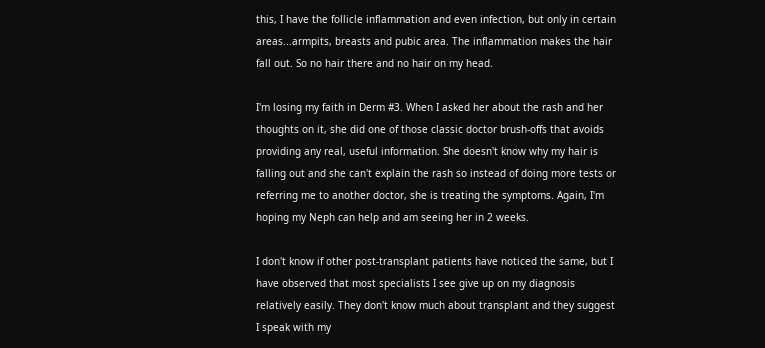this, I have the follicle inflammation and even infection, but only in certain areas...armpits, breasts and pubic area. The inflammation makes the hair fall out. So no hair there and no hair on my head.

I'm losing my faith in Derm #3. When I asked her about the rash and her thoughts on it, she did one of those classic doctor brush-offs that avoids providing any real, useful information. She doesn't know why my hair is falling out and she can't explain the rash so instead of doing more tests or referring me to another doctor, she is treating the symptoms. Again, I'm hoping my Neph can help and am seeing her in 2 weeks.

I don't know if other post-transplant patients have noticed the same, but I have observed that most specialists I see give up on my diagnosis relatively easily. They don't know much about transplant and they suggest I speak with my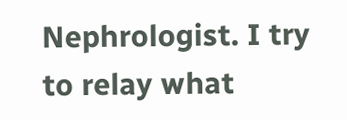Nephrologist. I try to relay what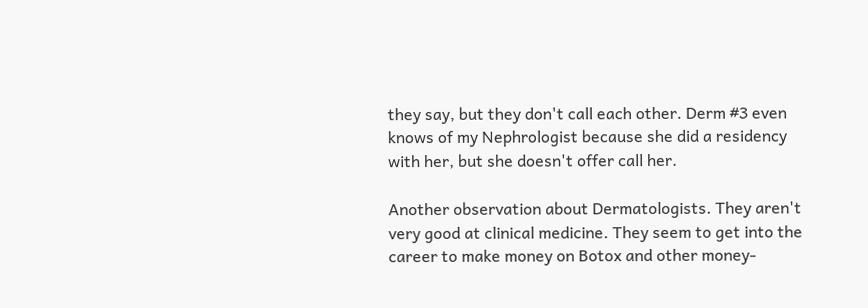they say, but they don't call each other. Derm #3 even knows of my Nephrologist because she did a residency with her, but she doesn't offer call her.

Another observation about Dermatologists. They aren't very good at clinical medicine. They seem to get into the career to make money on Botox and other money-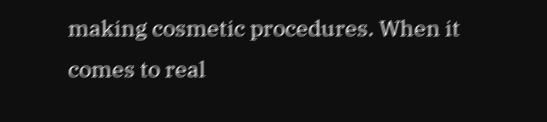making cosmetic procedures. When it comes to real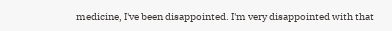medicine, I've been disappointed. I'm very disappointed with that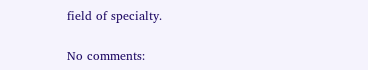field of specialty.

No comments: